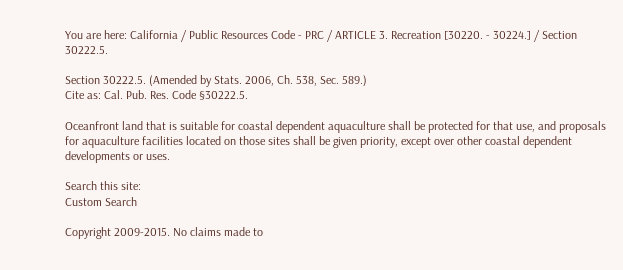You are here: California / Public Resources Code - PRC / ARTICLE 3. Recreation [30220. - 30224.] / Section 30222.5.

Section 30222.5. (Amended by Stats. 2006, Ch. 538, Sec. 589.)
Cite as: Cal. Pub. Res. Code §30222.5.

Oceanfront land that is suitable for coastal dependent aquaculture shall be protected for that use, and proposals for aquaculture facilities located on those sites shall be given priority, except over other coastal dependent developments or uses.

Search this site:
Custom Search

Copyright 2009-2015. No claims made to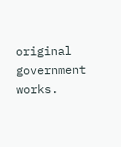original government works.